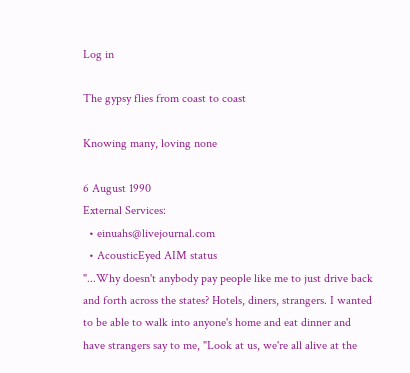Log in

The gypsy flies from coast to coast

Knowing many, loving none

6 August 1990
External Services:
  • einuahs@livejournal.com
  • AcousticEyed AIM status
"...Why doesn't anybody pay people like me to just drive back and forth across the states? Hotels, diners, strangers. I wanted to be able to walk into anyone's home and eat dinner and have strangers say to me, "Look at us, we're all alive at the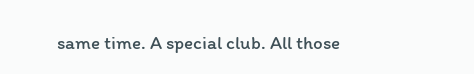same time. A special club. All those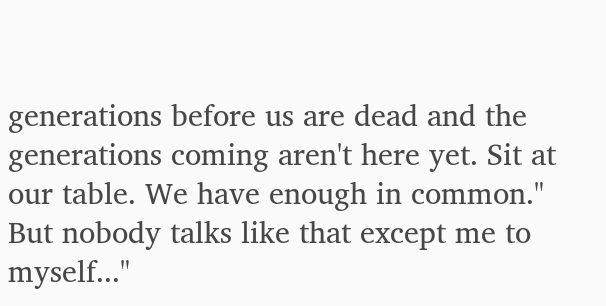generations before us are dead and the generations coming aren't here yet. Sit at our table. We have enough in common." But nobody talks like that except me to myself..."